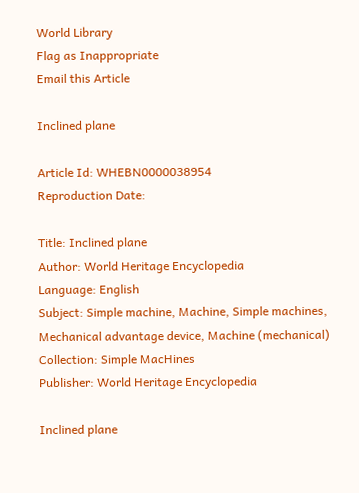World Library
Flag as Inappropriate
Email this Article

Inclined plane

Article Id: WHEBN0000038954
Reproduction Date:

Title: Inclined plane
Author: World Heritage Encyclopedia
Language: English
Subject: Simple machine, Machine, Simple machines, Mechanical advantage device, Machine (mechanical)
Collection: Simple MacHines
Publisher: World Heritage Encyclopedia

Inclined plane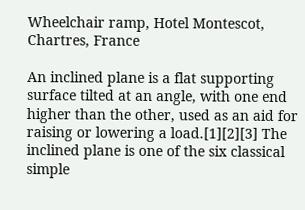Wheelchair ramp, Hotel Montescot, Chartres, France

An inclined plane is a flat supporting surface tilted at an angle, with one end higher than the other, used as an aid for raising or lowering a load.[1][2][3] The inclined plane is one of the six classical simple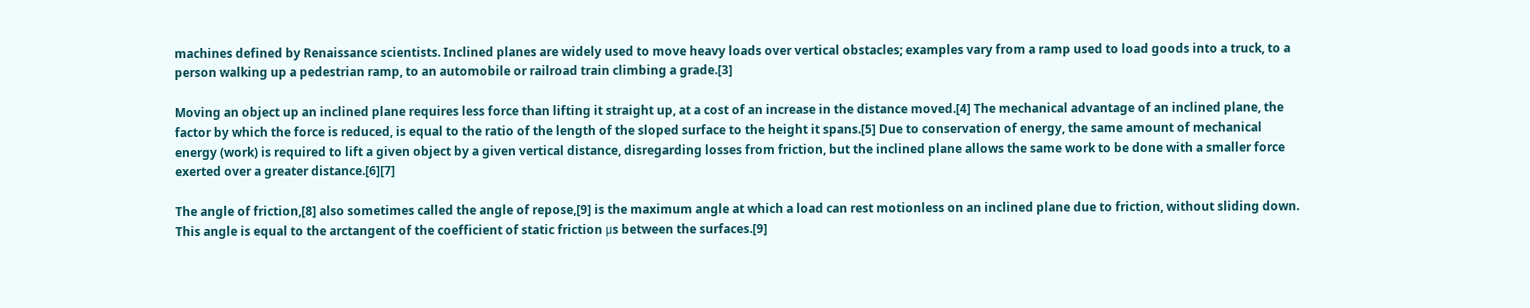machines defined by Renaissance scientists. Inclined planes are widely used to move heavy loads over vertical obstacles; examples vary from a ramp used to load goods into a truck, to a person walking up a pedestrian ramp, to an automobile or railroad train climbing a grade.[3]

Moving an object up an inclined plane requires less force than lifting it straight up, at a cost of an increase in the distance moved.[4] The mechanical advantage of an inclined plane, the factor by which the force is reduced, is equal to the ratio of the length of the sloped surface to the height it spans.[5] Due to conservation of energy, the same amount of mechanical energy (work) is required to lift a given object by a given vertical distance, disregarding losses from friction, but the inclined plane allows the same work to be done with a smaller force exerted over a greater distance.[6][7]

The angle of friction,[8] also sometimes called the angle of repose,[9] is the maximum angle at which a load can rest motionless on an inclined plane due to friction, without sliding down. This angle is equal to the arctangent of the coefficient of static friction μs between the surfaces.[9]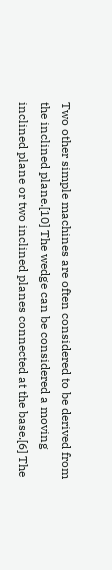Two other simple machines are often considered to be derived from the inclined plane.[10] The wedge can be considered a moving inclined plane or two inclined planes connected at the base.[6] The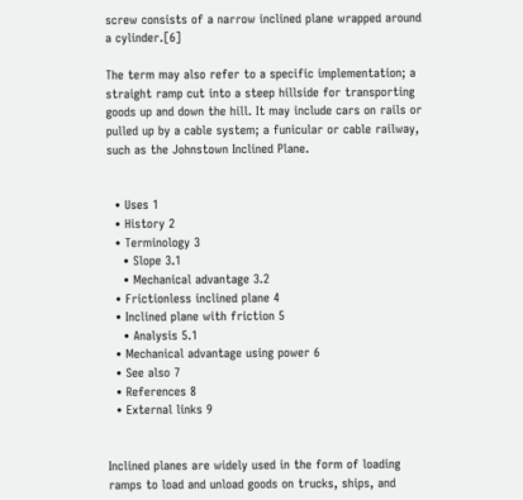screw consists of a narrow inclined plane wrapped around a cylinder.[6]

The term may also refer to a specific implementation; a straight ramp cut into a steep hillside for transporting goods up and down the hill. It may include cars on rails or pulled up by a cable system; a funicular or cable railway, such as the Johnstown Inclined Plane.


  • Uses 1
  • History 2
  • Terminology 3
    • Slope 3.1
    • Mechanical advantage 3.2
  • Frictionless inclined plane 4
  • Inclined plane with friction 5
    • Analysis 5.1
  • Mechanical advantage using power 6
  • See also 7
  • References 8
  • External links 9


Inclined planes are widely used in the form of loading ramps to load and unload goods on trucks, ships, and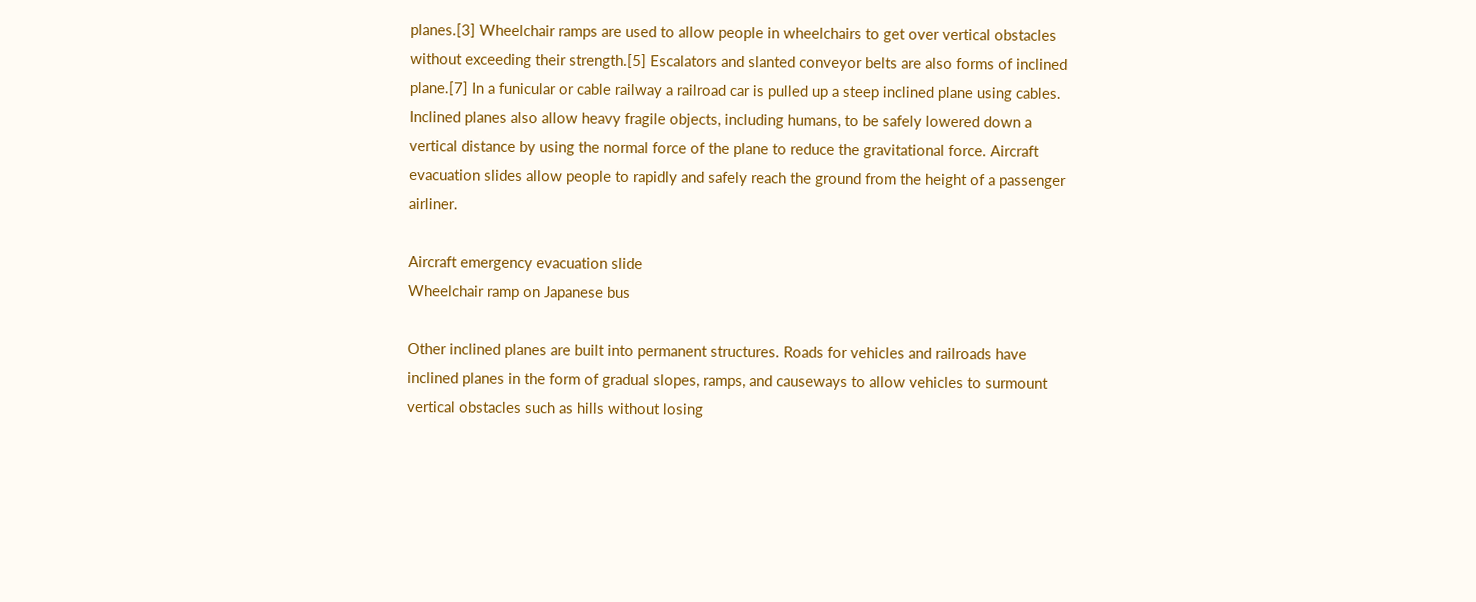planes.[3] Wheelchair ramps are used to allow people in wheelchairs to get over vertical obstacles without exceeding their strength.[5] Escalators and slanted conveyor belts are also forms of inclined plane.[7] In a funicular or cable railway a railroad car is pulled up a steep inclined plane using cables. Inclined planes also allow heavy fragile objects, including humans, to be safely lowered down a vertical distance by using the normal force of the plane to reduce the gravitational force. Aircraft evacuation slides allow people to rapidly and safely reach the ground from the height of a passenger airliner.

Aircraft emergency evacuation slide
Wheelchair ramp on Japanese bus

Other inclined planes are built into permanent structures. Roads for vehicles and railroads have inclined planes in the form of gradual slopes, ramps, and causeways to allow vehicles to surmount vertical obstacles such as hills without losing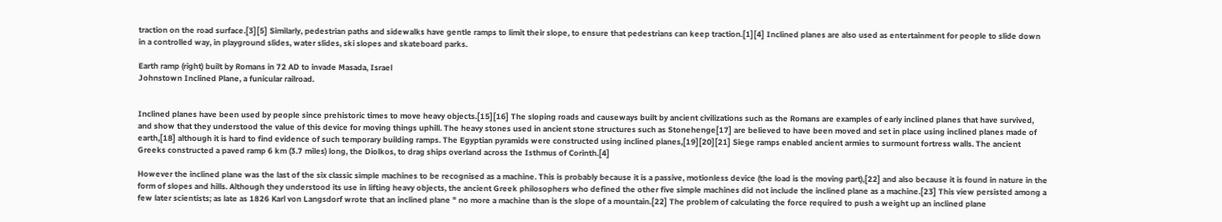traction on the road surface.[3][5] Similarly, pedestrian paths and sidewalks have gentle ramps to limit their slope, to ensure that pedestrians can keep traction.[1][4] Inclined planes are also used as entertainment for people to slide down in a controlled way, in playground slides, water slides, ski slopes and skateboard parks.

Earth ramp (right) built by Romans in 72 AD to invade Masada, Israel
Johnstown Inclined Plane, a funicular railroad.


Inclined planes have been used by people since prehistoric times to move heavy objects.[15][16] The sloping roads and causeways built by ancient civilizations such as the Romans are examples of early inclined planes that have survived, and show that they understood the value of this device for moving things uphill. The heavy stones used in ancient stone structures such as Stonehenge[17] are believed to have been moved and set in place using inclined planes made of earth,[18] although it is hard to find evidence of such temporary building ramps. The Egyptian pyramids were constructed using inclined planes,[19][20][21] Siege ramps enabled ancient armies to surmount fortress walls. The ancient Greeks constructed a paved ramp 6 km (3.7 miles) long, the Diolkos, to drag ships overland across the Isthmus of Corinth.[4]

However the inclined plane was the last of the six classic simple machines to be recognised as a machine. This is probably because it is a passive, motionless device (the load is the moving part),[22] and also because it is found in nature in the form of slopes and hills. Although they understood its use in lifting heavy objects, the ancient Greek philosophers who defined the other five simple machines did not include the inclined plane as a machine.[23] This view persisted among a few later scientists; as late as 1826 Karl von Langsdorf wrote that an inclined plane " no more a machine than is the slope of a mountain.[22] The problem of calculating the force required to push a weight up an inclined plane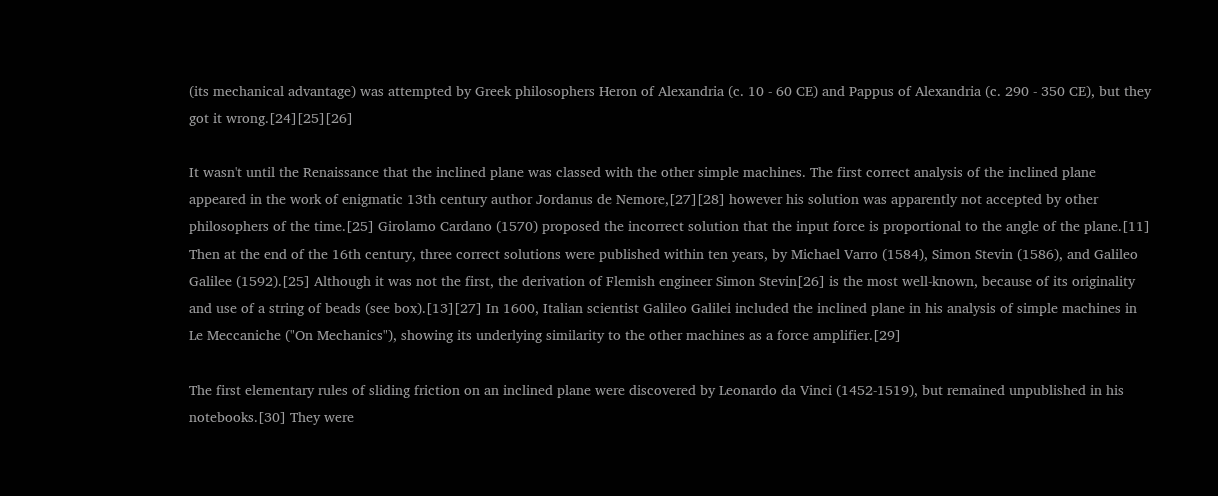(its mechanical advantage) was attempted by Greek philosophers Heron of Alexandria (c. 10 - 60 CE) and Pappus of Alexandria (c. 290 - 350 CE), but they got it wrong.[24][25][26]

It wasn't until the Renaissance that the inclined plane was classed with the other simple machines. The first correct analysis of the inclined plane appeared in the work of enigmatic 13th century author Jordanus de Nemore,[27][28] however his solution was apparently not accepted by other philosophers of the time.[25] Girolamo Cardano (1570) proposed the incorrect solution that the input force is proportional to the angle of the plane.[11] Then at the end of the 16th century, three correct solutions were published within ten years, by Michael Varro (1584), Simon Stevin (1586), and Galileo Galilee (1592).[25] Although it was not the first, the derivation of Flemish engineer Simon Stevin[26] is the most well-known, because of its originality and use of a string of beads (see box).[13][27] In 1600, Italian scientist Galileo Galilei included the inclined plane in his analysis of simple machines in Le Meccaniche ("On Mechanics"), showing its underlying similarity to the other machines as a force amplifier.[29]

The first elementary rules of sliding friction on an inclined plane were discovered by Leonardo da Vinci (1452-1519), but remained unpublished in his notebooks.[30] They were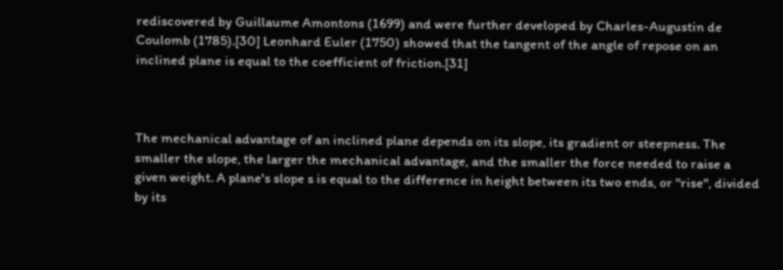rediscovered by Guillaume Amontons (1699) and were further developed by Charles-Augustin de Coulomb (1785).[30] Leonhard Euler (1750) showed that the tangent of the angle of repose on an inclined plane is equal to the coefficient of friction.[31]



The mechanical advantage of an inclined plane depends on its slope, its gradient or steepness. The smaller the slope, the larger the mechanical advantage, and the smaller the force needed to raise a given weight. A plane's slope s is equal to the difference in height between its two ends, or "rise", divided by its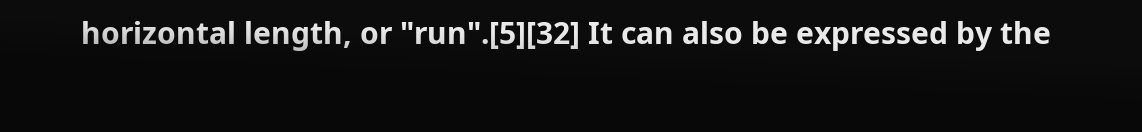horizontal length, or "run".[5][32] It can also be expressed by the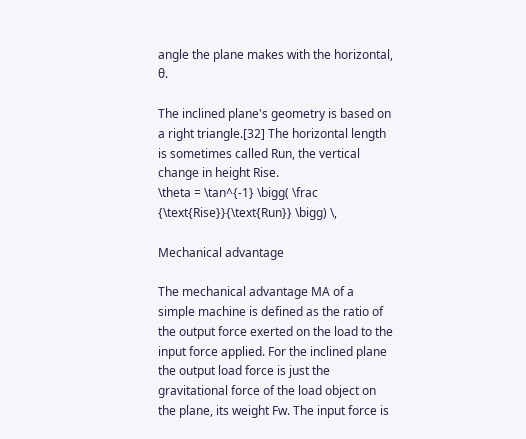angle the plane makes with the horizontal, θ.

The inclined plane's geometry is based on a right triangle.[32] The horizontal length is sometimes called Run, the vertical change in height Rise.
\theta = \tan^{-1} \bigg( \frac {\text{Rise}}{\text{Run}} \bigg) \,

Mechanical advantage

The mechanical advantage MA of a simple machine is defined as the ratio of the output force exerted on the load to the input force applied. For the inclined plane the output load force is just the gravitational force of the load object on the plane, its weight Fw. The input force is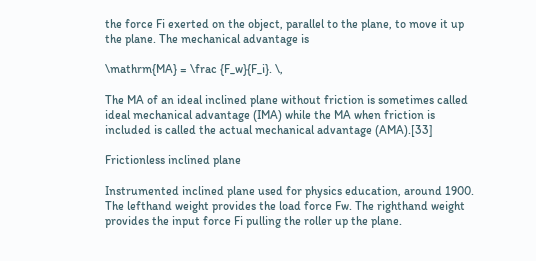the force Fi exerted on the object, parallel to the plane, to move it up the plane. The mechanical advantage is

\mathrm{MA} = \frac {F_w}{F_i}. \,

The MA of an ideal inclined plane without friction is sometimes called ideal mechanical advantage (IMA) while the MA when friction is included is called the actual mechanical advantage (AMA).[33]

Frictionless inclined plane

Instrumented inclined plane used for physics education, around 1900. The lefthand weight provides the load force Fw. The righthand weight provides the input force Fi pulling the roller up the plane.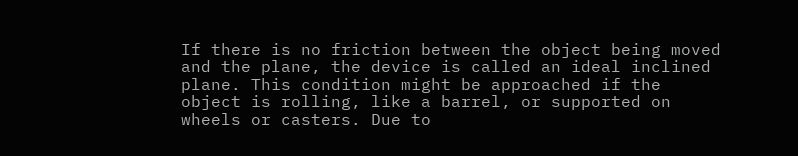If there is no friction between the object being moved and the plane, the device is called an ideal inclined plane. This condition might be approached if the object is rolling, like a barrel, or supported on wheels or casters. Due to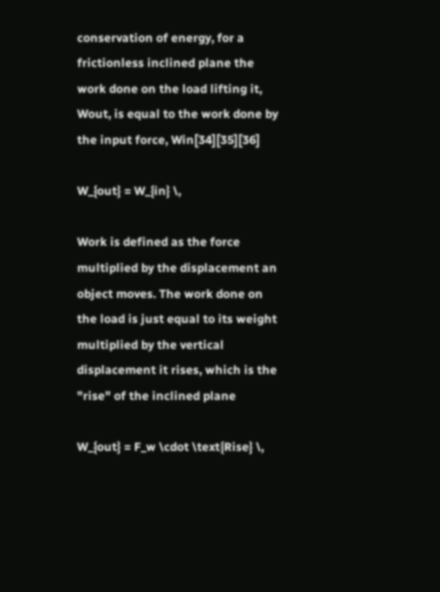conservation of energy, for a frictionless inclined plane the work done on the load lifting it, Wout, is equal to the work done by the input force, Win[34][35][36]

W_{out} = W_{in} \,

Work is defined as the force multiplied by the displacement an object moves. The work done on the load is just equal to its weight multiplied by the vertical displacement it rises, which is the "rise" of the inclined plane

W_{out} = F_w \cdot \text{Rise} \,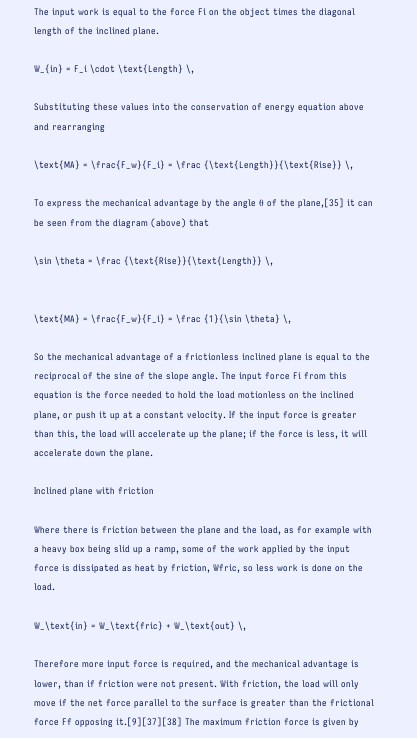The input work is equal to the force Fi on the object times the diagonal length of the inclined plane.

W_{in} = F_i \cdot \text{Length} \,

Substituting these values into the conservation of energy equation above and rearranging

\text{MA} = \frac{F_w}{F_i} = \frac {\text{Length}}{\text{Rise}} \,

To express the mechanical advantage by the angle θ of the plane,[35] it can be seen from the diagram (above) that

\sin \theta = \frac {\text{Rise}}{\text{Length}} \,


\text{MA} = \frac{F_w}{F_i} = \frac {1}{\sin \theta} \,

So the mechanical advantage of a frictionless inclined plane is equal to the reciprocal of the sine of the slope angle. The input force Fi from this equation is the force needed to hold the load motionless on the inclined plane, or push it up at a constant velocity. If the input force is greater than this, the load will accelerate up the plane; if the force is less, it will accelerate down the plane.

Inclined plane with friction

Where there is friction between the plane and the load, as for example with a heavy box being slid up a ramp, some of the work applied by the input force is dissipated as heat by friction, Wfric, so less work is done on the load.

W_\text{in} = W_\text{fric} + W_\text{out} \,

Therefore more input force is required, and the mechanical advantage is lower, than if friction were not present. With friction, the load will only move if the net force parallel to the surface is greater than the frictional force Ff opposing it.[9][37][38] The maximum friction force is given by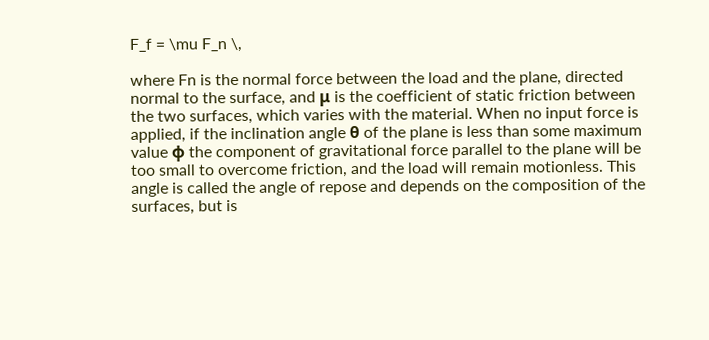F_f = \mu F_n \,

where Fn is the normal force between the load and the plane, directed normal to the surface, and μ is the coefficient of static friction between the two surfaces, which varies with the material. When no input force is applied, if the inclination angle θ of the plane is less than some maximum value φ the component of gravitational force parallel to the plane will be too small to overcome friction, and the load will remain motionless. This angle is called the angle of repose and depends on the composition of the surfaces, but is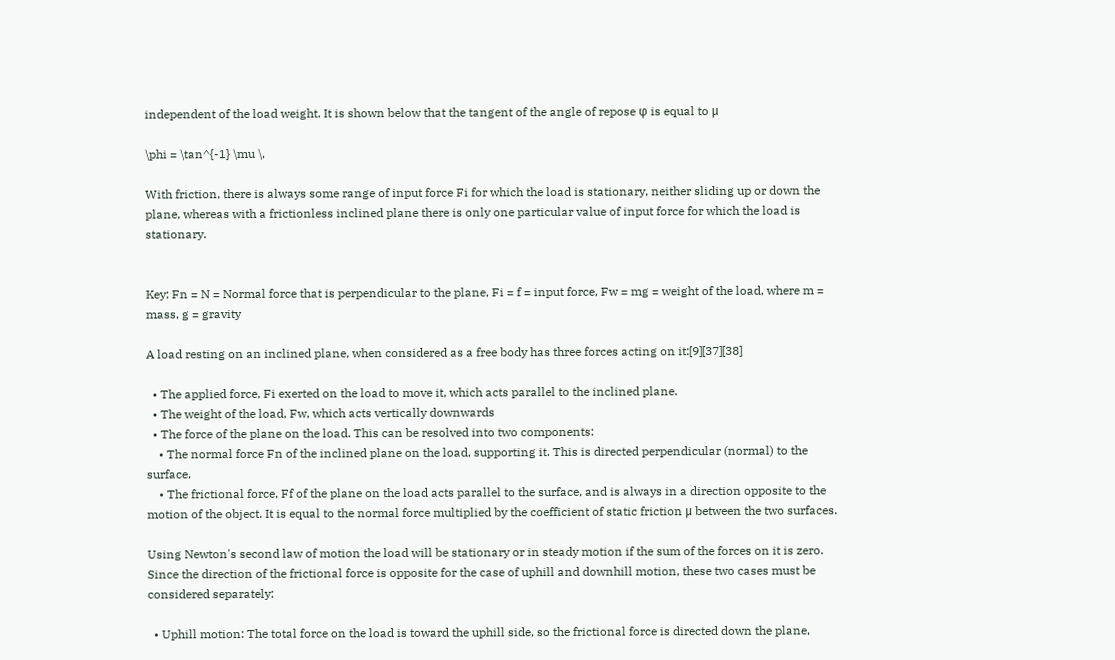independent of the load weight. It is shown below that the tangent of the angle of repose φ is equal to μ

\phi = \tan^{-1} \mu \,

With friction, there is always some range of input force Fi for which the load is stationary, neither sliding up or down the plane, whereas with a frictionless inclined plane there is only one particular value of input force for which the load is stationary.


Key: Fn = N = Normal force that is perpendicular to the plane, Fi = f = input force, Fw = mg = weight of the load, where m = mass, g = gravity

A load resting on an inclined plane, when considered as a free body has three forces acting on it:[9][37][38]

  • The applied force, Fi exerted on the load to move it, which acts parallel to the inclined plane.
  • The weight of the load, Fw, which acts vertically downwards
  • The force of the plane on the load. This can be resolved into two components:
    • The normal force Fn of the inclined plane on the load, supporting it. This is directed perpendicular (normal) to the surface.
    • The frictional force, Ff of the plane on the load acts parallel to the surface, and is always in a direction opposite to the motion of the object. It is equal to the normal force multiplied by the coefficient of static friction μ between the two surfaces.

Using Newton's second law of motion the load will be stationary or in steady motion if the sum of the forces on it is zero. Since the direction of the frictional force is opposite for the case of uphill and downhill motion, these two cases must be considered separately:

  • Uphill motion: The total force on the load is toward the uphill side, so the frictional force is directed down the plane,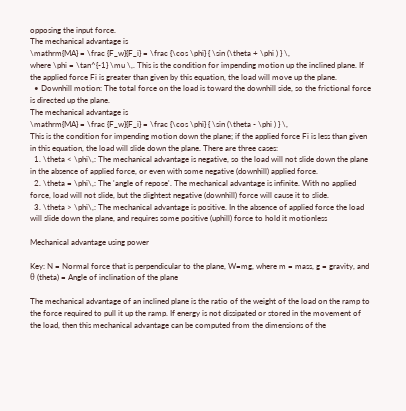opposing the input force.
The mechanical advantage is
\mathrm{MA} = \frac {F_w}{F_i} = \frac {\cos \phi} { \sin (\theta + \phi ) } \,
where \phi = \tan^{-1} \mu \,. This is the condition for impending motion up the inclined plane. If the applied force Fi is greater than given by this equation, the load will move up the plane.
  • Downhill motion: The total force on the load is toward the downhill side, so the frictional force is directed up the plane.
The mechanical advantage is
\mathrm{MA} = \frac {F_w}{F_i} = \frac {\cos \phi} { \sin (\theta - \phi ) } \,
This is the condition for impending motion down the plane; if the applied force Fi is less than given in this equation, the load will slide down the plane. There are three cases:
  1. \theta < \phi\,: The mechanical advantage is negative, so the load will not slide down the plane in the absence of applied force, or even with some negative (downhill) applied force.
  2. \theta = \phi\,: The 'angle of repose'. The mechanical advantage is infinite. With no applied force, load will not slide, but the slightest negative (downhill) force will cause it to slide.
  3. \theta > \phi\,: The mechanical advantage is positive. In the absence of applied force the load will slide down the plane, and requires some positive (uphill) force to hold it motionless

Mechanical advantage using power

Key: N = Normal force that is perpendicular to the plane, W=mg, where m = mass, g = gravity, and θ (theta) = Angle of inclination of the plane

The mechanical advantage of an inclined plane is the ratio of the weight of the load on the ramp to the force required to pull it up the ramp. If energy is not dissipated or stored in the movement of the load, then this mechanical advantage can be computed from the dimensions of the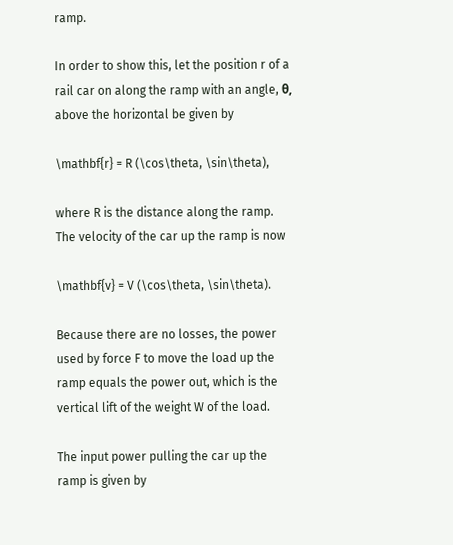ramp.

In order to show this, let the position r of a rail car on along the ramp with an angle, θ, above the horizontal be given by

\mathbf{r} = R (\cos\theta, \sin\theta),

where R is the distance along the ramp. The velocity of the car up the ramp is now

\mathbf{v} = V (\cos\theta, \sin\theta).

Because there are no losses, the power used by force F to move the load up the ramp equals the power out, which is the vertical lift of the weight W of the load.

The input power pulling the car up the ramp is given by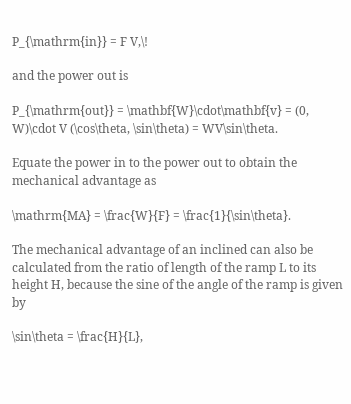P_{\mathrm{in}} = F V,\!

and the power out is

P_{\mathrm{out}} = \mathbf{W}\cdot\mathbf{v} = (0, W)\cdot V (\cos\theta, \sin\theta) = WV\sin\theta.

Equate the power in to the power out to obtain the mechanical advantage as

\mathrm{MA} = \frac{W}{F} = \frac{1}{\sin\theta}.

The mechanical advantage of an inclined can also be calculated from the ratio of length of the ramp L to its height H, because the sine of the angle of the ramp is given by

\sin\theta = \frac{H}{L},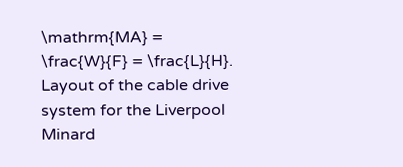\mathrm{MA} = \frac{W}{F} = \frac{L}{H}.
Layout of the cable drive system for the Liverpool Minard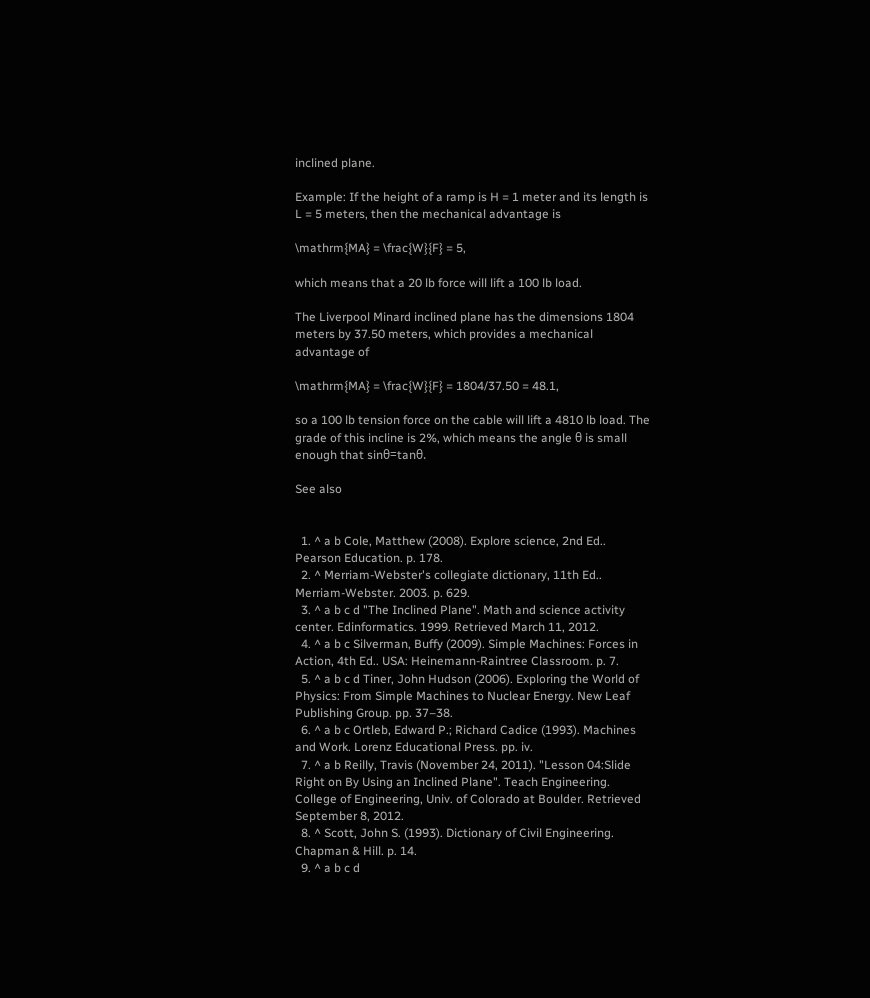inclined plane.

Example: If the height of a ramp is H = 1 meter and its length is L = 5 meters, then the mechanical advantage is

\mathrm{MA} = \frac{W}{F} = 5,

which means that a 20 lb force will lift a 100 lb load.

The Liverpool Minard inclined plane has the dimensions 1804 meters by 37.50 meters, which provides a mechanical advantage of

\mathrm{MA} = \frac{W}{F} = 1804/37.50 = 48.1,

so a 100 lb tension force on the cable will lift a 4810 lb load. The grade of this incline is 2%, which means the angle θ is small enough that sinθ=tanθ.

See also


  1. ^ a b Cole, Matthew (2008). Explore science, 2nd Ed.. Pearson Education. p. 178.
  2. ^ Merriam-Webster's collegiate dictionary, 11th Ed.. Merriam-Webster. 2003. p. 629.
  3. ^ a b c d "The Inclined Plane". Math and science activity center. Edinformatics. 1999. Retrieved March 11, 2012.
  4. ^ a b c Silverman, Buffy (2009). Simple Machines: Forces in Action, 4th Ed.. USA: Heinemann-Raintree Classroom. p. 7.
  5. ^ a b c d Tiner, John Hudson (2006). Exploring the World of Physics: From Simple Machines to Nuclear Energy. New Leaf Publishing Group. pp. 37–38.
  6. ^ a b c Ortleb, Edward P.; Richard Cadice (1993). Machines and Work. Lorenz Educational Press. pp. iv.
  7. ^ a b Reilly, Travis (November 24, 2011). "Lesson 04:Slide Right on By Using an Inclined Plane". Teach Engineering. College of Engineering, Univ. of Colorado at Boulder. Retrieved September 8, 2012.
  8. ^ Scott, John S. (1993). Dictionary of Civil Engineering. Chapman & Hill. p. 14.
  9. ^ a b c d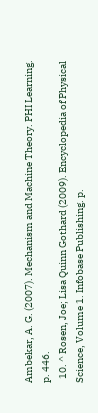Ambekar, A. G. (2007). Mechanism and Machine Theory. PHI Learning. p. 446.
  10. ^ Rosen, Joe; Lisa Quinn Gothard (2009). Encyclopedia of Physical Science, Volume 1. Infobase Publishing. p.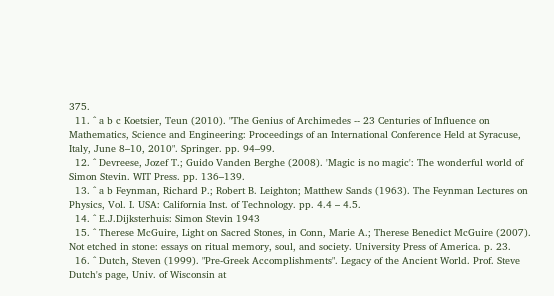375.
  11. ^ a b c Koetsier, Teun (2010). "The Genius of Archimedes -- 23 Centuries of Influence on Mathematics, Science and Engineering: Proceedings of an International Conference Held at Syracuse, Italy, June 8–10, 2010". Springer. pp. 94–99.
  12. ^ Devreese, Jozef T.; Guido Vanden Berghe (2008). 'Magic is no magic': The wonderful world of Simon Stevin. WIT Press. pp. 136–139.
  13. ^ a b Feynman, Richard P.; Robert B. Leighton; Matthew Sands (1963). The Feynman Lectures on Physics, Vol. I. USA: California Inst. of Technology. pp. 4.4 – 4.5.
  14. ^ E.J.Dijksterhuis: Simon Stevin 1943
  15. ^ Therese McGuire, Light on Sacred Stones, in Conn, Marie A.; Therese Benedict McGuire (2007). Not etched in stone: essays on ritual memory, soul, and society. University Press of America. p. 23.
  16. ^ Dutch, Steven (1999). "Pre-Greek Accomplishments". Legacy of the Ancient World. Prof. Steve Dutch's page, Univ. of Wisconsin at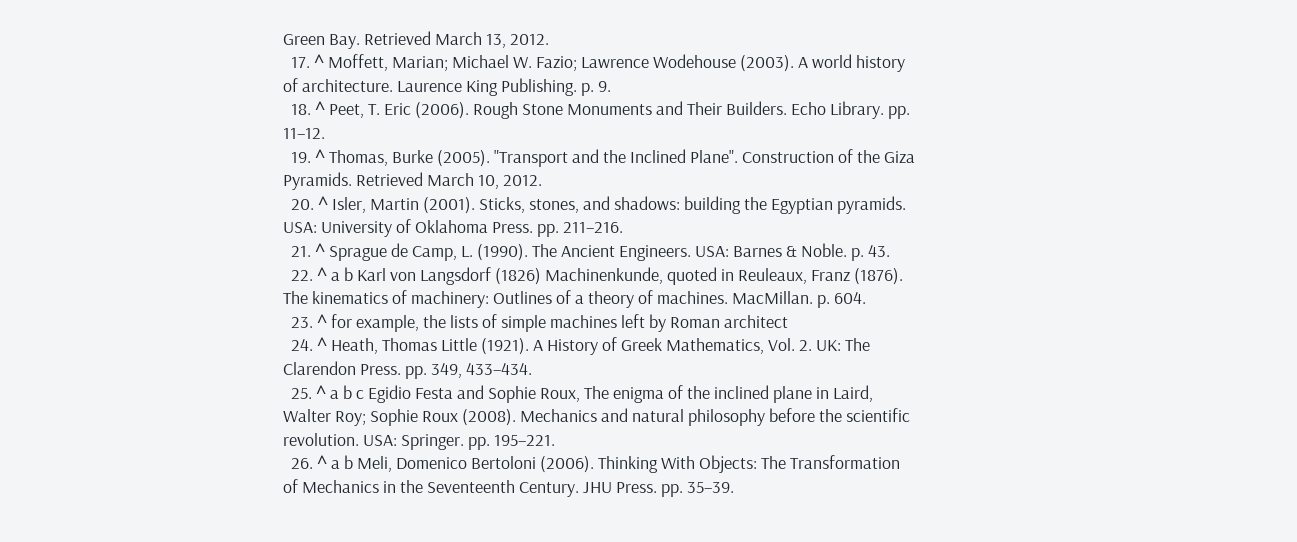Green Bay. Retrieved March 13, 2012.
  17. ^ Moffett, Marian; Michael W. Fazio; Lawrence Wodehouse (2003). A world history of architecture. Laurence King Publishing. p. 9.
  18. ^ Peet, T. Eric (2006). Rough Stone Monuments and Their Builders. Echo Library. pp. 11–12.
  19. ^ Thomas, Burke (2005). "Transport and the Inclined Plane". Construction of the Giza Pyramids. Retrieved March 10, 2012.
  20. ^ Isler, Martin (2001). Sticks, stones, and shadows: building the Egyptian pyramids. USA: University of Oklahoma Press. pp. 211–216.
  21. ^ Sprague de Camp, L. (1990). The Ancient Engineers. USA: Barnes & Noble. p. 43.
  22. ^ a b Karl von Langsdorf (1826) Machinenkunde, quoted in Reuleaux, Franz (1876). The kinematics of machinery: Outlines of a theory of machines. MacMillan. p. 604.
  23. ^ for example, the lists of simple machines left by Roman architect
  24. ^ Heath, Thomas Little (1921). A History of Greek Mathematics, Vol. 2. UK: The Clarendon Press. pp. 349, 433–434.
  25. ^ a b c Egidio Festa and Sophie Roux, The enigma of the inclined plane in Laird, Walter Roy; Sophie Roux (2008). Mechanics and natural philosophy before the scientific revolution. USA: Springer. pp. 195–221.
  26. ^ a b Meli, Domenico Bertoloni (2006). Thinking With Objects: The Transformation of Mechanics in the Seventeenth Century. JHU Press. pp. 35–39.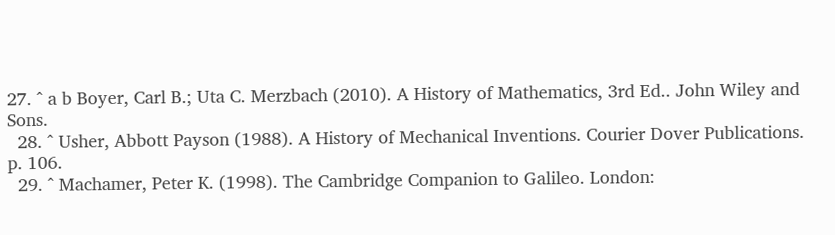27. ^ a b Boyer, Carl B.; Uta C. Merzbach (2010). A History of Mathematics, 3rd Ed.. John Wiley and Sons.
  28. ^ Usher, Abbott Payson (1988). A History of Mechanical Inventions. Courier Dover Publications. p. 106.
  29. ^ Machamer, Peter K. (1998). The Cambridge Companion to Galileo. London: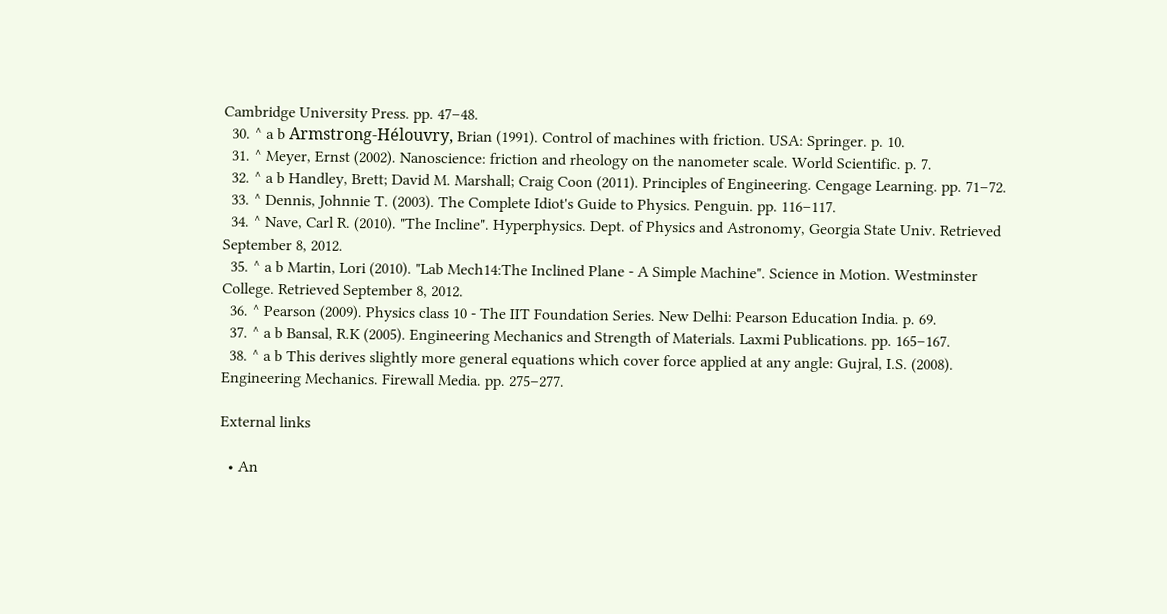Cambridge University Press. pp. 47–48.
  30. ^ a b Armstrong-Hélouvry, Brian (1991). Control of machines with friction. USA: Springer. p. 10.
  31. ^ Meyer, Ernst (2002). Nanoscience: friction and rheology on the nanometer scale. World Scientific. p. 7.
  32. ^ a b Handley, Brett; David M. Marshall; Craig Coon (2011). Principles of Engineering. Cengage Learning. pp. 71–72.
  33. ^ Dennis, Johnnie T. (2003). The Complete Idiot's Guide to Physics. Penguin. pp. 116–117.
  34. ^ Nave, Carl R. (2010). "The Incline". Hyperphysics. Dept. of Physics and Astronomy, Georgia State Univ. Retrieved September 8, 2012.
  35. ^ a b Martin, Lori (2010). "Lab Mech14:The Inclined Plane - A Simple Machine". Science in Motion. Westminster College. Retrieved September 8, 2012.
  36. ^ Pearson (2009). Physics class 10 - The IIT Foundation Series. New Delhi: Pearson Education India. p. 69.
  37. ^ a b Bansal, R.K (2005). Engineering Mechanics and Strength of Materials. Laxmi Publications. pp. 165–167.
  38. ^ a b This derives slightly more general equations which cover force applied at any angle: Gujral, I.S. (2008). Engineering Mechanics. Firewall Media. pp. 275–277.

External links

  • An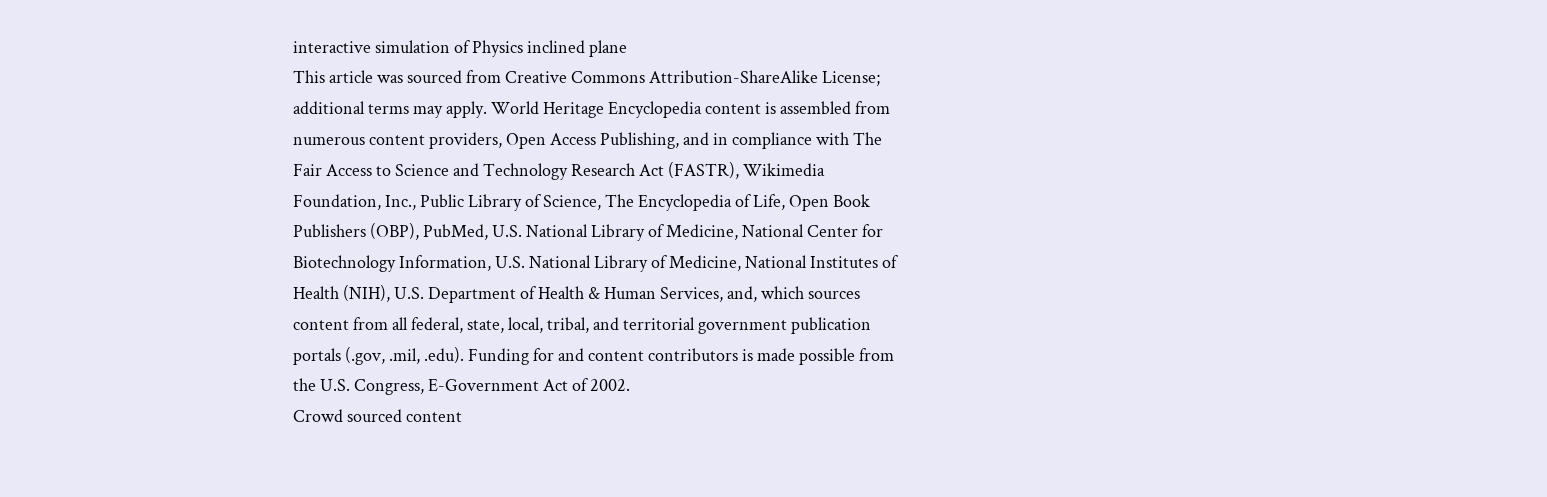interactive simulation of Physics inclined plane
This article was sourced from Creative Commons Attribution-ShareAlike License; additional terms may apply. World Heritage Encyclopedia content is assembled from numerous content providers, Open Access Publishing, and in compliance with The Fair Access to Science and Technology Research Act (FASTR), Wikimedia Foundation, Inc., Public Library of Science, The Encyclopedia of Life, Open Book Publishers (OBP), PubMed, U.S. National Library of Medicine, National Center for Biotechnology Information, U.S. National Library of Medicine, National Institutes of Health (NIH), U.S. Department of Health & Human Services, and, which sources content from all federal, state, local, tribal, and territorial government publication portals (.gov, .mil, .edu). Funding for and content contributors is made possible from the U.S. Congress, E-Government Act of 2002.
Crowd sourced content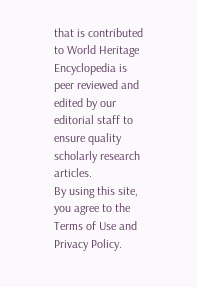that is contributed to World Heritage Encyclopedia is peer reviewed and edited by our editorial staff to ensure quality scholarly research articles.
By using this site, you agree to the Terms of Use and Privacy Policy.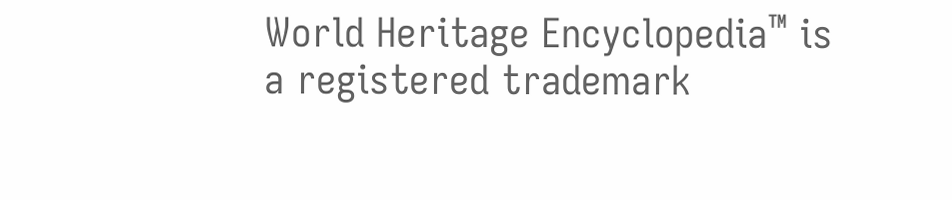World Heritage Encyclopedia™ is a registered trademark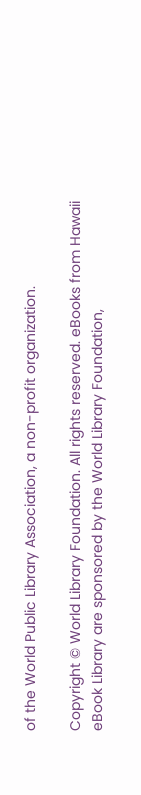of the World Public Library Association, a non-profit organization.

Copyright © World Library Foundation. All rights reserved. eBooks from Hawaii eBook Library are sponsored by the World Library Foundation,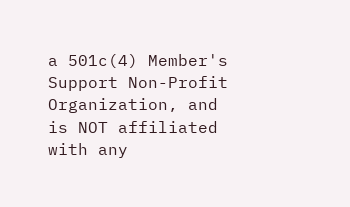a 501c(4) Member's Support Non-Profit Organization, and is NOT affiliated with any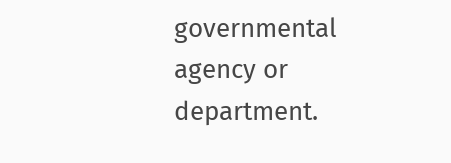governmental agency or department.